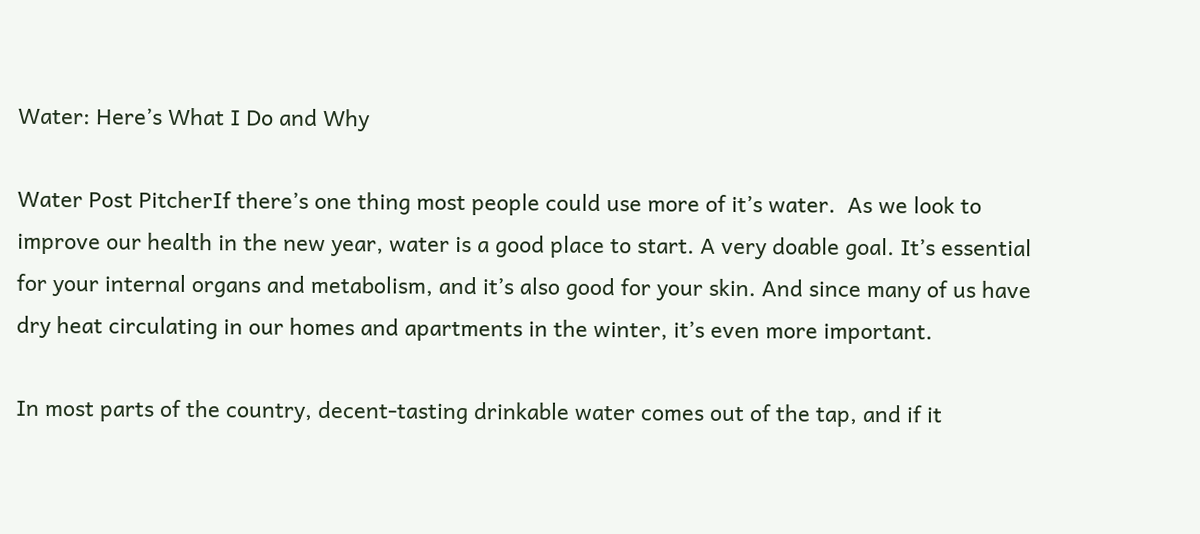Water: Here’s What I Do and Why

Water Post PitcherIf there’s one thing most people could use more of it’s water.  As we look to improve our health in the new year, water is a good place to start. A very doable goal. It’s essential for your internal organs and metabolism, and it’s also good for your skin. And since many of us have dry heat circulating in our homes and apartments in the winter, it’s even more important.

In most parts of the country, decent-tasting drinkable water comes out of the tap, and if it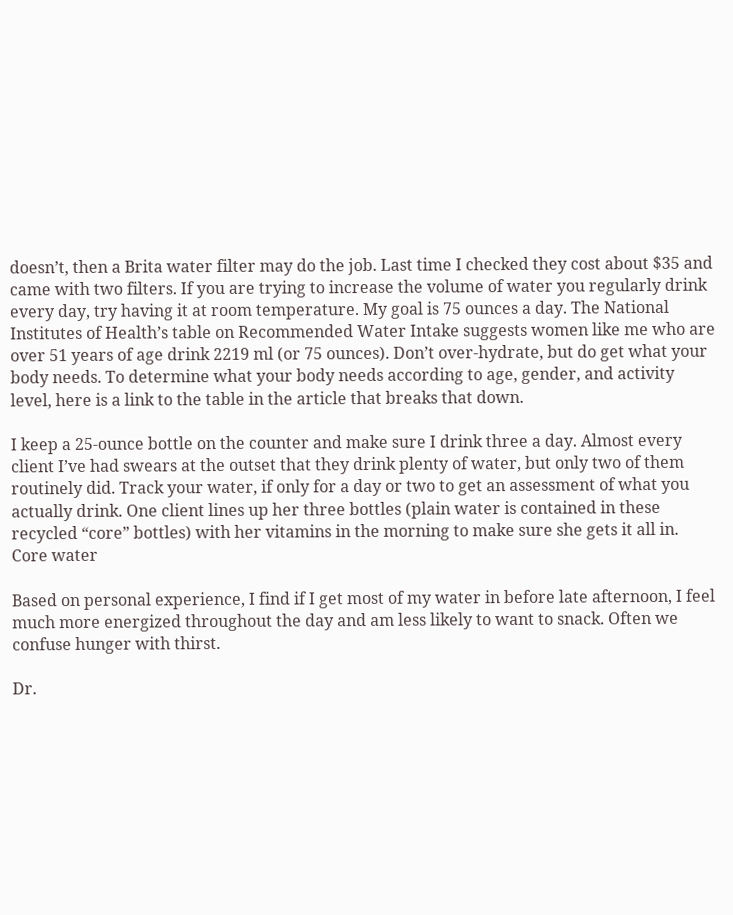doesn’t, then a Brita water filter may do the job. Last time I checked they cost about $35 and came with two filters. If you are trying to increase the volume of water you regularly drink every day, try having it at room temperature. My goal is 75 ounces a day. The National Institutes of Health’s table on Recommended Water Intake suggests women like me who are over 51 years of age drink 2219 ml (or 75 ounces). Don’t over-hydrate, but do get what your body needs. To determine what your body needs according to age, gender, and activity level, here is a link to the table in the article that breaks that down.

I keep a 25-ounce bottle on the counter and make sure I drink three a day. Almost every client I’ve had swears at the outset that they drink plenty of water, but only two of them routinely did. Track your water, if only for a day or two to get an assessment of what you actually drink. One client lines up her three bottles (plain water is contained in these recycled “core” bottles) with her vitamins in the morning to make sure she gets it all in.
Core water

Based on personal experience, I find if I get most of my water in before late afternoon, I feel much more energized throughout the day and am less likely to want to snack. Often we confuse hunger with thirst.

Dr.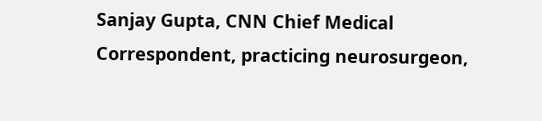Sanjay Gupta, CNN Chief Medical Correspondent, practicing neurosurgeon,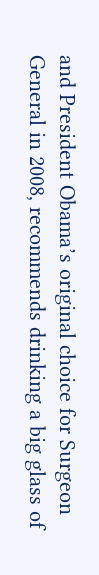and President Obama’s original choice for Surgeon General in 2008, recommends drinking a big glass of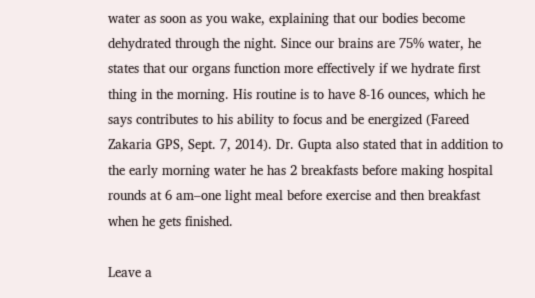water as soon as you wake, explaining that our bodies become dehydrated through the night. Since our brains are 75% water, he states that our organs function more effectively if we hydrate first thing in the morning. His routine is to have 8-16 ounces, which he says contributes to his ability to focus and be energized (Fareed Zakaria GPS, Sept. 7, 2014). Dr. Gupta also stated that in addition to the early morning water he has 2 breakfasts before making hospital rounds at 6 am–one light meal before exercise and then breakfast when he gets finished.

Leave a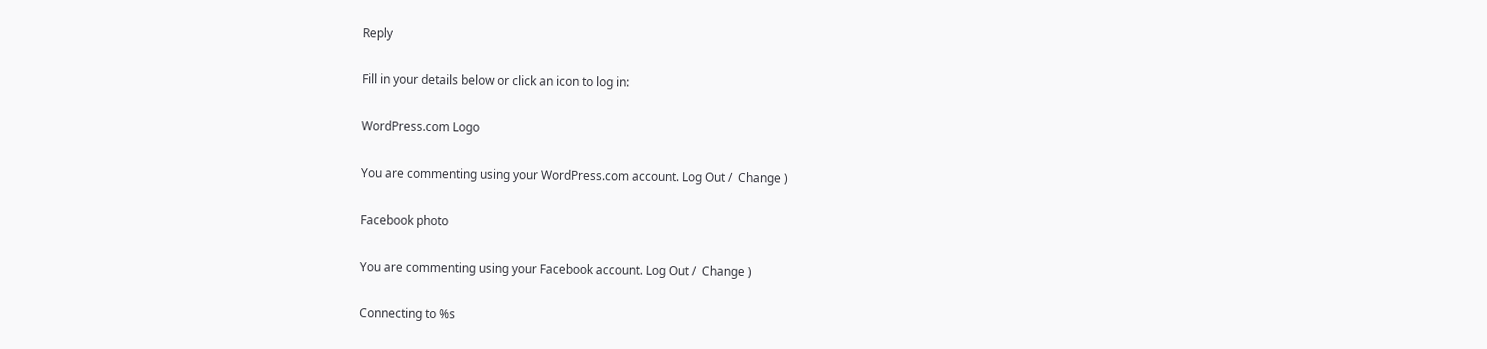Reply

Fill in your details below or click an icon to log in:

WordPress.com Logo

You are commenting using your WordPress.com account. Log Out /  Change )

Facebook photo

You are commenting using your Facebook account. Log Out /  Change )

Connecting to %s